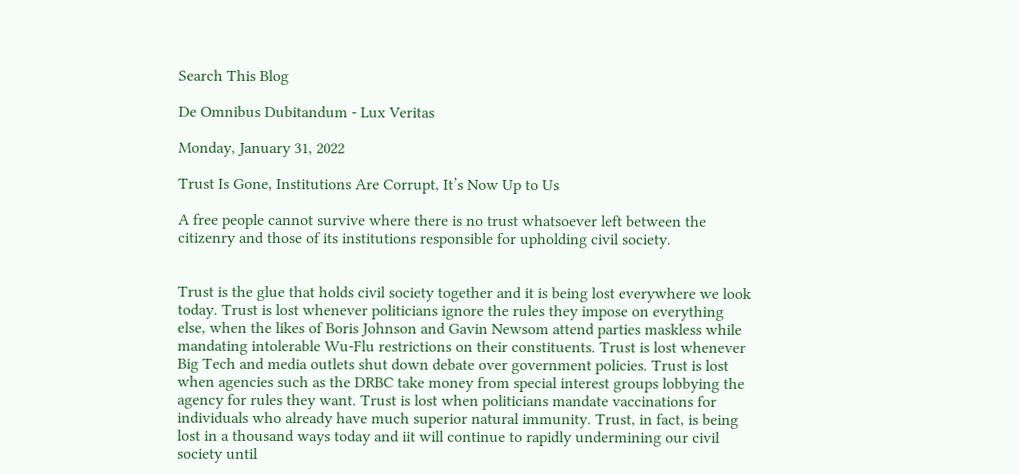Search This Blog

De Omnibus Dubitandum - Lux Veritas

Monday, January 31, 2022

Trust Is Gone, Institutions Are Corrupt, It’s Now Up to Us

A free people cannot survive where there is no trust whatsoever left between the citizenry and those of its institutions responsible for upholding civil society.


Trust is the glue that holds civil society together and it is being lost everywhere we look today. Trust is lost whenever politicians ignore the rules they impose on everything else, when the likes of Boris Johnson and Gavin Newsom attend parties maskless while mandating intolerable Wu-Flu restrictions on their constituents. Trust is lost whenever Big Tech and media outlets shut down debate over government policies. Trust is lost when agencies such as the DRBC take money from special interest groups lobbying the agency for rules they want. Trust is lost when politicians mandate vaccinations for individuals who already have much superior natural immunity. Trust, in fact, is being lost in a thousand ways today and iit will continue to rapidly undermining our civil society until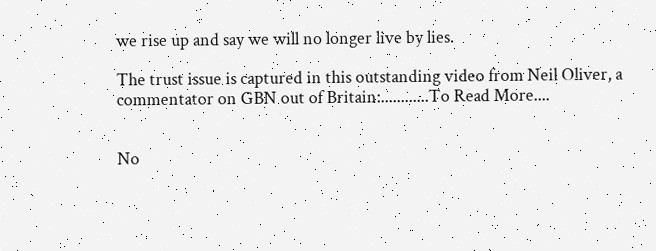we rise up and say we will no longer live by lies.

The trust issue is captured in this outstanding video from Neil Oliver, a commentator on GBN out of Britain:............To Read More....


No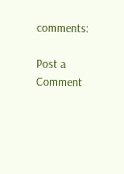comments:

Post a Comment